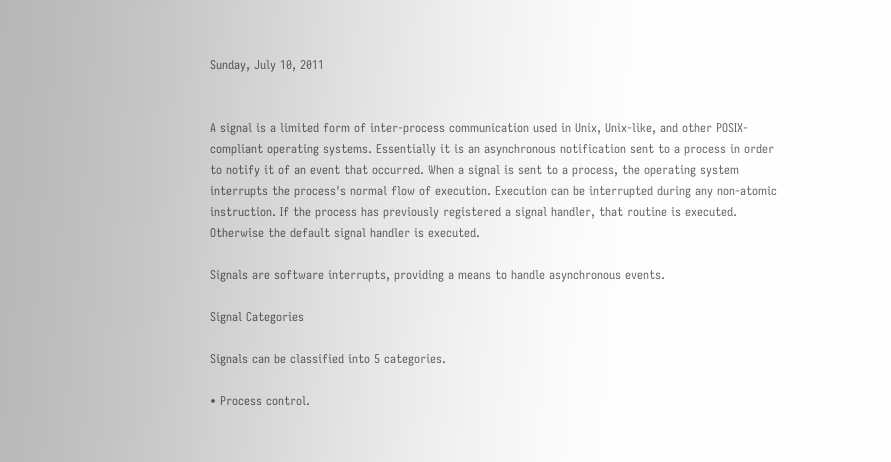Sunday, July 10, 2011


A signal is a limited form of inter-process communication used in Unix, Unix-like, and other POSIX-compliant operating systems. Essentially it is an asynchronous notification sent to a process in order to notify it of an event that occurred. When a signal is sent to a process, the operating system interrupts the process's normal flow of execution. Execution can be interrupted during any non-atomic instruction. If the process has previously registered a signal handler, that routine is executed. Otherwise the default signal handler is executed.

Signals are software interrupts, providing a means to handle asynchronous events.

Signal Categories

Signals can be classified into 5 categories.

• Process control.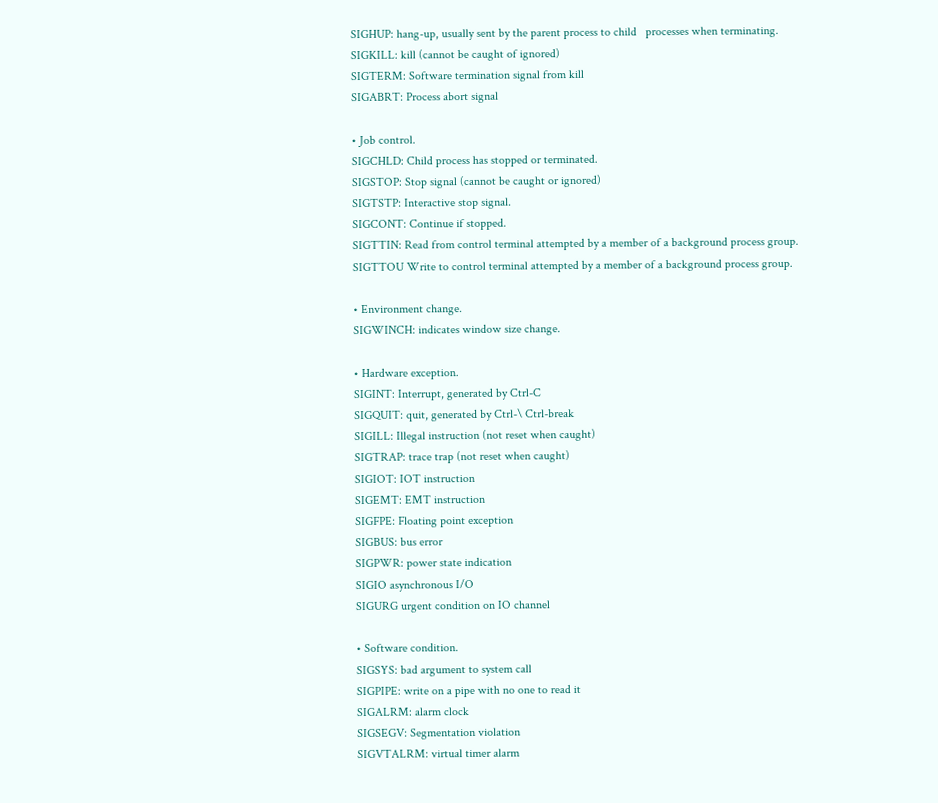SIGHUP: hang-up, usually sent by the parent process to child   processes when terminating.
SIGKILL: kill (cannot be caught of ignored)
SIGTERM: Software termination signal from kill
SIGABRT: Process abort signal

• Job control.
SIGCHLD: Child process has stopped or terminated.
SIGSTOP: Stop signal (cannot be caught or ignored)
SIGTSTP: Interactive stop signal.
SIGCONT: Continue if stopped.
SIGTTIN: Read from control terminal attempted by a member of a background process group.
SIGTTOU Write to control terminal attempted by a member of a background process group.

• Environment change.
SIGWINCH: indicates window size change.

• Hardware exception.
SIGINT: Interrupt, generated by Ctrl-C
SIGQUIT: quit, generated by Ctrl-\ Ctrl-break
SIGILL: Illegal instruction (not reset when caught)
SIGTRAP: trace trap (not reset when caught)
SIGIOT: IOT instruction
SIGEMT: EMT instruction
SIGFPE: Floating point exception
SIGBUS: bus error
SIGPWR: power state indication
SIGIO asynchronous I/O
SIGURG urgent condition on IO channel

• Software condition.
SIGSYS: bad argument to system call
SIGPIPE: write on a pipe with no one to read it
SIGALRM: alarm clock
SIGSEGV: Segmentation violation
SIGVTALRM: virtual timer alarm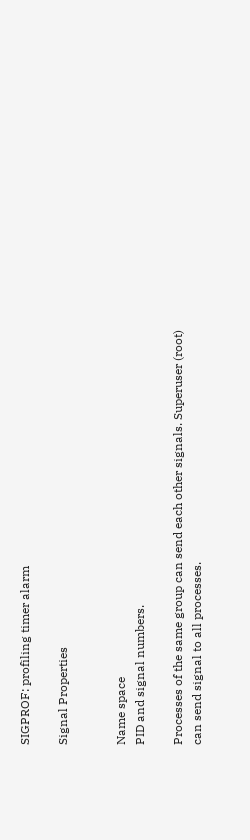SIGPROF: profiling timer alarm

Signal Properties


Name space
PID and signal numbers.

Processes of the same group can send each other signals. Superuser (root) can send signal to all processes.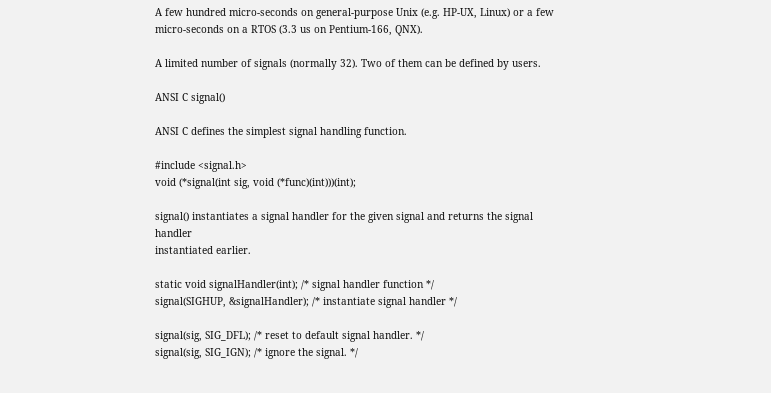A few hundred micro-seconds on general-purpose Unix (e.g. HP-UX, Linux) or a few micro-seconds on a RTOS (3.3 us on Pentium-166, QNX).

A limited number of signals (normally 32). Two of them can be defined by users.

ANSI C signal()

ANSI C defines the simplest signal handling function.

#include <signal.h>
void (*signal(int sig, void (*func)(int)))(int);

signal() instantiates a signal handler for the given signal and returns the signal handler
instantiated earlier.

static void signalHandler(int); /* signal handler function */
signal(SIGHUP, &signalHandler); /* instantiate signal handler */

signal(sig, SIG_DFL); /* reset to default signal handler. */
signal(sig, SIG_IGN); /* ignore the signal. */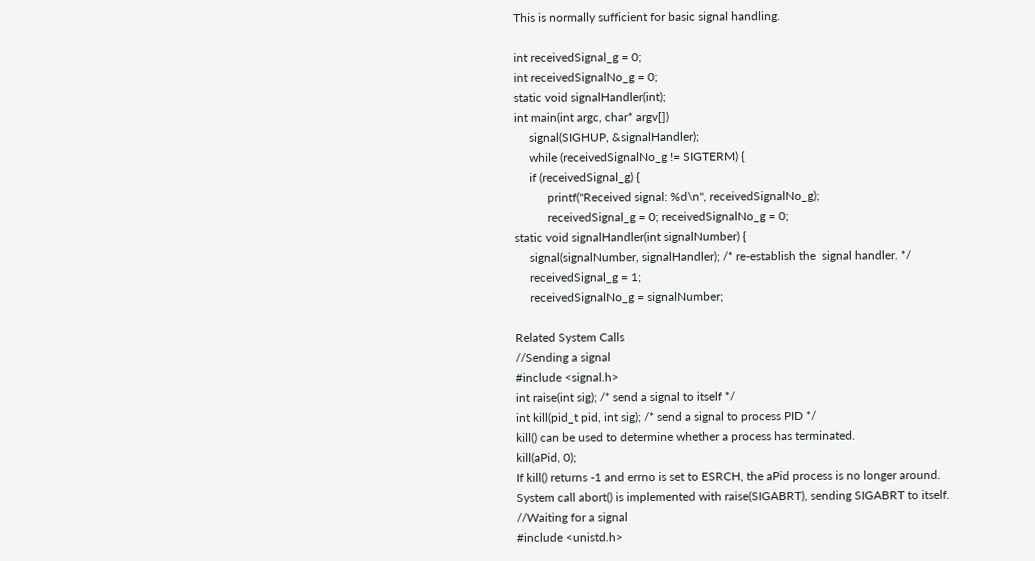This is normally sufficient for basic signal handling.

int receivedSignal_g = 0;
int receivedSignalNo_g = 0;
static void signalHandler(int);
int main(int argc, char* argv[])
     signal(SIGHUP, &signalHandler);
     while (receivedSignalNo_g != SIGTERM) {
     if (receivedSignal_g) {
           printf("Received signal: %d\n", receivedSignalNo_g);
           receivedSignal_g = 0; receivedSignalNo_g = 0;
static void signalHandler(int signalNumber) {
     signal(signalNumber, signalHandler); /* re-establish the  signal handler. */
     receivedSignal_g = 1;
     receivedSignalNo_g = signalNumber;

Related System Calls
//Sending a signal
#include <signal.h>
int raise(int sig); /* send a signal to itself */
int kill(pid_t pid, int sig); /* send a signal to process PID */
kill() can be used to determine whether a process has terminated.
kill(aPid, 0);
If kill() returns -1 and errno is set to ESRCH, the aPid process is no longer around.
System call abort() is implemented with raise(SIGABRT), sending SIGABRT to itself.
//Waiting for a signal
#include <unistd.h>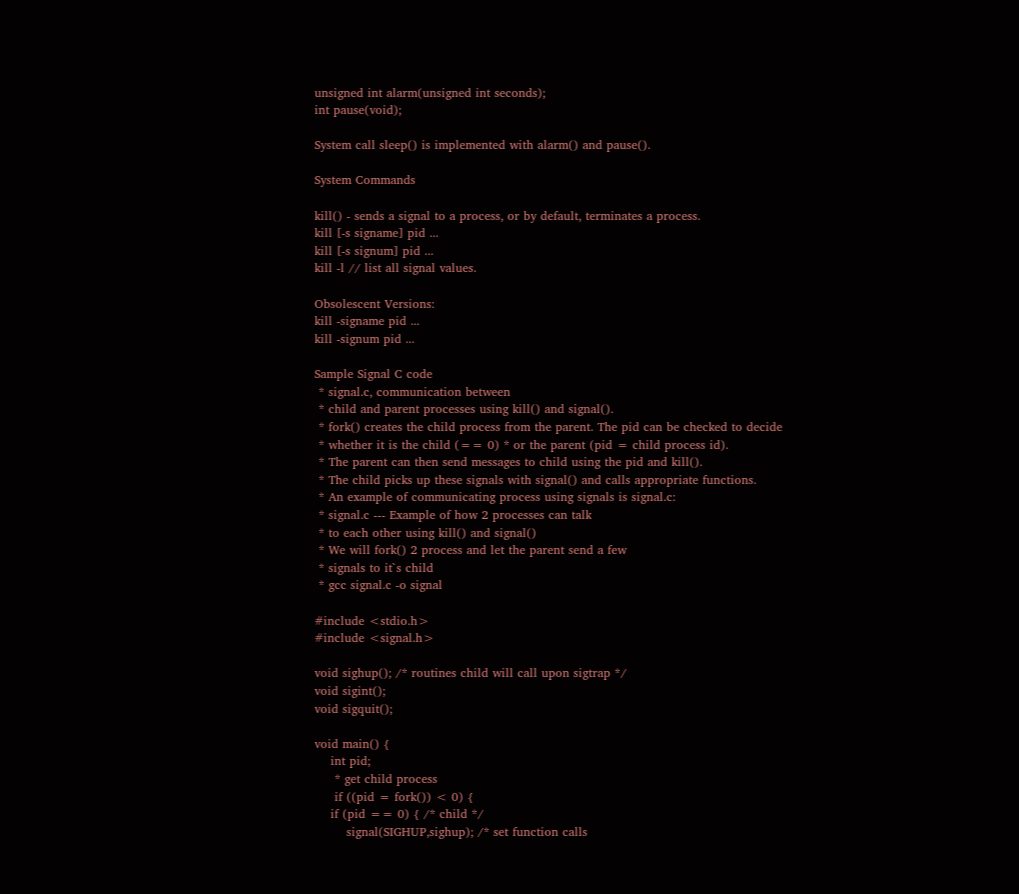unsigned int alarm(unsigned int seconds);
int pause(void);

System call sleep() is implemented with alarm() and pause().

System Commands

kill() - sends a signal to a process, or by default, terminates a process.
kill [-s signame] pid ...
kill [-s signum] pid ...
kill -l // list all signal values.

Obsolescent Versions:
kill -signame pid ...
kill -signum pid ...

Sample Signal C code
 * signal.c, communication between
 * child and parent processes using kill() and signal().
 * fork() creates the child process from the parent. The pid can be checked to decide
 * whether it is the child (== 0) * or the parent (pid = child process id).
 * The parent can then send messages to child using the pid and kill().
 * The child picks up these signals with signal() and calls appropriate functions.
 * An example of communicating process using signals is signal.c:
 * signal.c --- Example of how 2 processes can talk
 * to each other using kill() and signal()
 * We will fork() 2 process and let the parent send a few
 * signals to it`s child
 * gcc signal.c -o signal

#include <stdio.h>
#include <signal.h>

void sighup(); /* routines child will call upon sigtrap */
void sigint();
void sigquit();

void main() {
    int pid;
     * get child process
     if ((pid = fork()) < 0) {
    if (pid == 0) { /* child */
        signal(SIGHUP,sighup); /* set function calls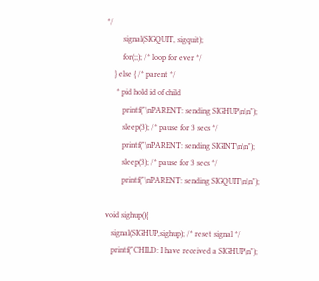*/
        signal(SIGQUIT, sigquit);
        for(;;); /* loop for ever */
    } else { /* parent */
     * pid hold id of child
        printf("\nPARENT: sending SIGHUP\n\n");
        sleep(3); /* pause for 3 secs */
        printf("\nPARENT: sending SIGINT\n\n");
        sleep(3); /* pause for 3 secs */
        printf("\nPARENT: sending SIGQUIT\n\n");

void sighup(){
   signal(SIGHUP,sighup); /* reset signal */
   printf("CHILD: I have received a SIGHUP\n");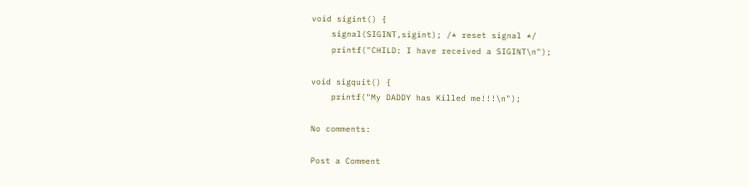void sigint() {
    signal(SIGINT,sigint); /* reset signal */
    printf("CHILD: I have received a SIGINT\n");

void sigquit() {
    printf("My DADDY has Killed me!!!\n");

No comments:

Post a Comment